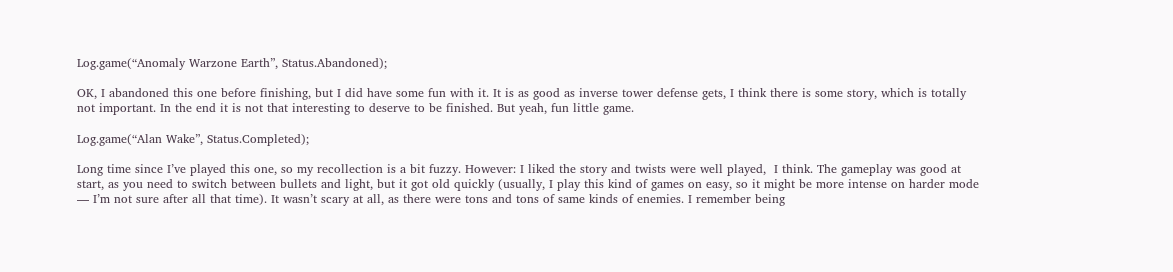Log.game(“Anomaly Warzone Earth”, Status.Abandoned);

OK, I abandoned this one before finishing, but I did have some fun with it. It is as good as inverse tower defense gets, I think there is some story, which is totally not important. In the end it is not that interesting to deserve to be finished. But yeah, fun little game.

Log.game(“Alan Wake”, Status.Completed);

Long time since I’ve played this one, so my recollection is a bit fuzzy. However: I liked the story and twists were well played,  I think. The gameplay was good at start, as you need to switch between bullets and light, but it got old quickly (usually, I play this kind of games on easy, so it might be more intense on harder mode — I’m not sure after all that time). It wasn’t scary at all, as there were tons and tons of same kinds of enemies. I remember being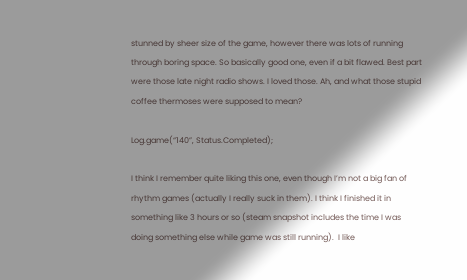stunned by sheer size of the game, however there was lots of running through boring space. So basically good one, even if a bit flawed. Best part were those late night radio shows. I loved those. Ah, and what those stupid coffee thermoses were supposed to mean?

Log.game(“140”, Status.Completed);

I think I remember quite liking this one, even though I’m not a big fan of rhythm games (actually I really suck in them). I think I finished it in something like 3 hours or so (steam snapshot includes the time I was doing something else while game was still running).  I like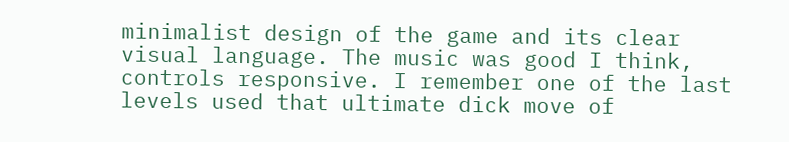minimalist design of the game and its clear visual language. The music was good I think, controls responsive. I remember one of the last levels used that ultimate dick move of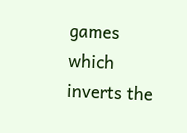games which inverts the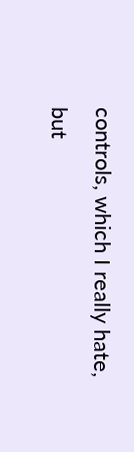controls, which I really hate, but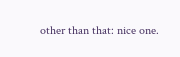other than that: nice one.